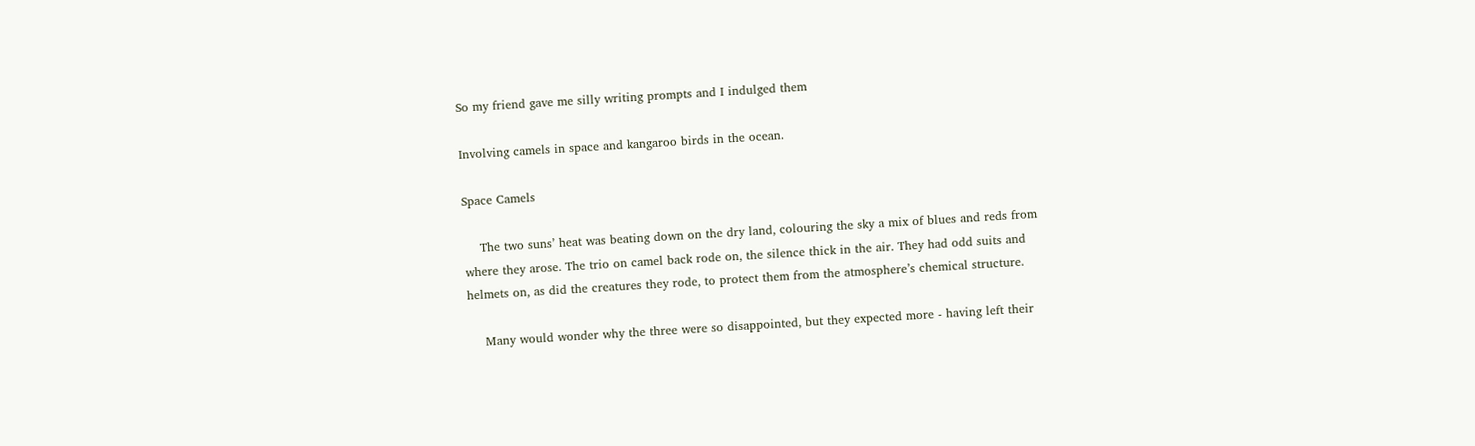So my friend gave me silly writing prompts and I indulged them

Involving camels in space and kangaroo birds in the ocean.

Space Camels

    The two suns’ heat was beating down on the dry land, colouring the sky a mix of blues and reds from where they arose. The trio on camel back rode on, the silence thick in the air. They had odd suits and helmets on, as did the creatures they rode, to protect them from the atmosphere’s chemical structure.

    Many would wonder why the three were so disappointed, but they expected more - having left their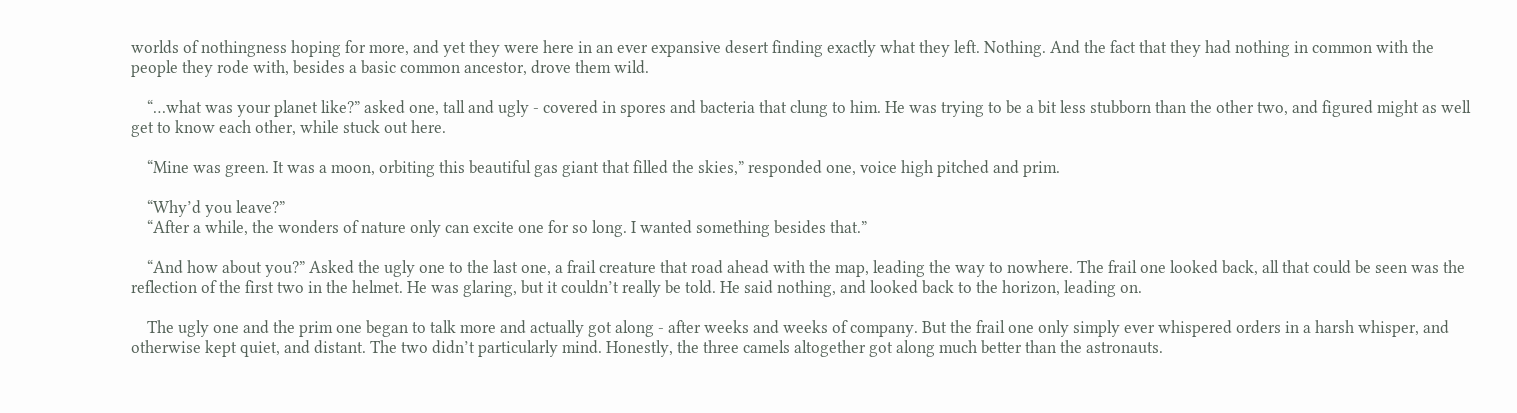worlds of nothingness hoping for more, and yet they were here in an ever expansive desert finding exactly what they left. Nothing. And the fact that they had nothing in common with the people they rode with, besides a basic common ancestor, drove them wild.

    “…what was your planet like?” asked one, tall and ugly - covered in spores and bacteria that clung to him. He was trying to be a bit less stubborn than the other two, and figured might as well get to know each other, while stuck out here.

    “Mine was green. It was a moon, orbiting this beautiful gas giant that filled the skies,” responded one, voice high pitched and prim.

    “Why’d you leave?”
    “After a while, the wonders of nature only can excite one for so long. I wanted something besides that.”

    “And how about you?” Asked the ugly one to the last one, a frail creature that road ahead with the map, leading the way to nowhere. The frail one looked back, all that could be seen was the reflection of the first two in the helmet. He was glaring, but it couldn’t really be told. He said nothing, and looked back to the horizon, leading on.

    The ugly one and the prim one began to talk more and actually got along - after weeks and weeks of company. But the frail one only simply ever whispered orders in a harsh whisper, and otherwise kept quiet, and distant. The two didn’t particularly mind. Honestly, the three camels altogether got along much better than the astronauts.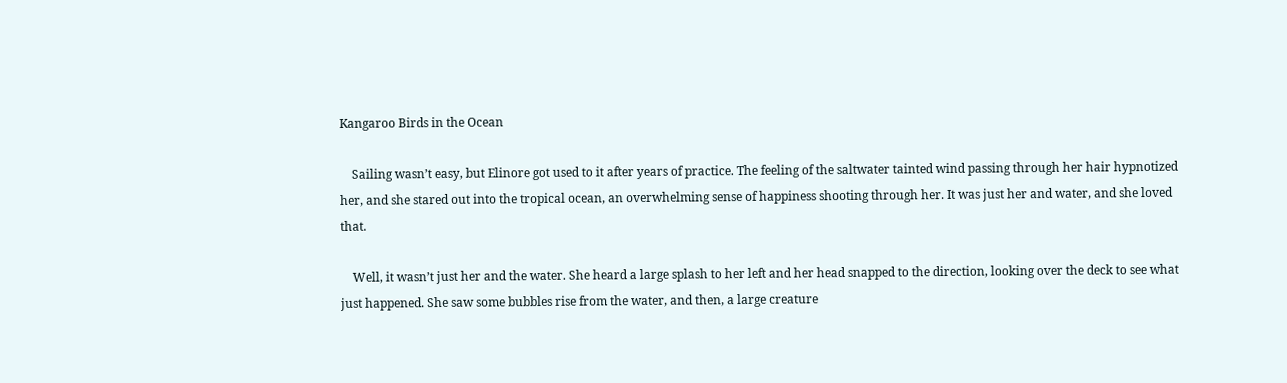Kangaroo Birds in the Ocean

    Sailing wasn’t easy, but Elinore got used to it after years of practice. The feeling of the saltwater tainted wind passing through her hair hypnotized her, and she stared out into the tropical ocean, an overwhelming sense of happiness shooting through her. It was just her and water, and she loved that.

    Well, it wasn’t just her and the water. She heard a large splash to her left and her head snapped to the direction, looking over the deck to see what just happened. She saw some bubbles rise from the water, and then, a large creature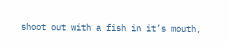shoot out with a fish in it’s mouth,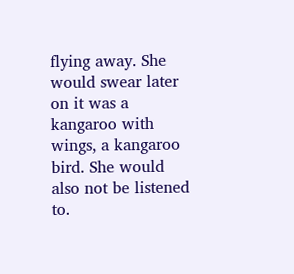flying away. She would swear later on it was a kangaroo with wings, a kangaroo bird. She would also not be listened to.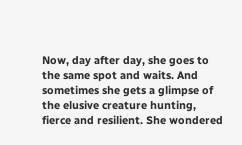Now, day after day, she goes to the same spot and waits. And sometimes she gets a glimpse of the elusive creature hunting, fierce and resilient. She wondered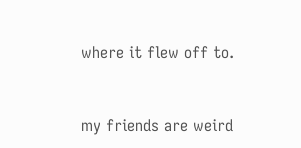where it flew off to.


my friends are weird